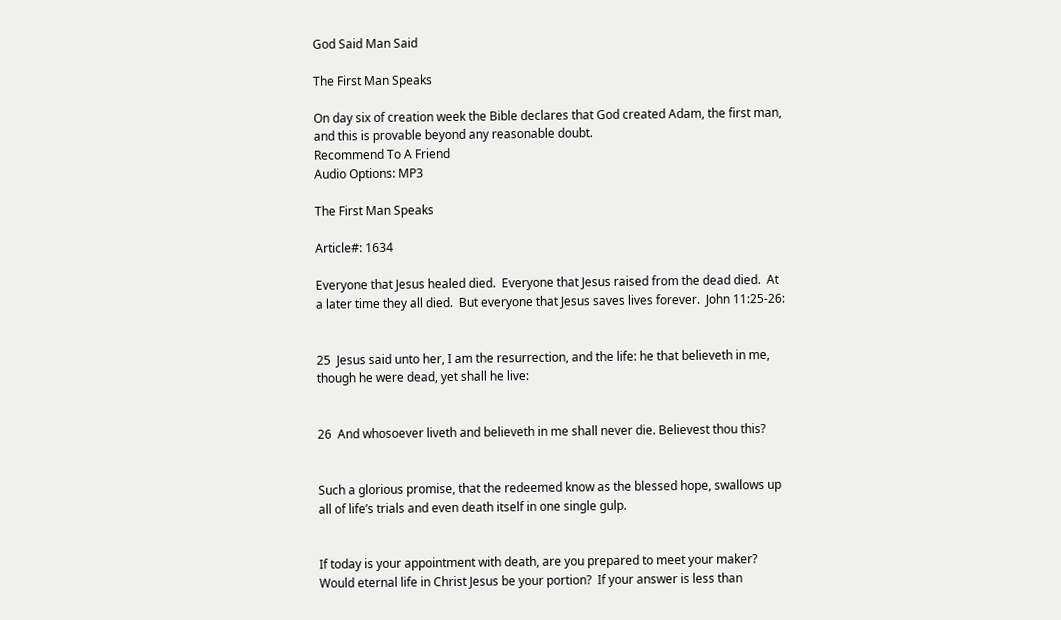God Said Man Said

The First Man Speaks

On day six of creation week the Bible declares that God created Adam, the first man, and this is provable beyond any reasonable doubt.
Recommend To A Friend
Audio Options: MP3

The First Man Speaks

Article#: 1634

Everyone that Jesus healed died.  Everyone that Jesus raised from the dead died.  At a later time they all died.  But everyone that Jesus saves lives forever.  John 11:25-26:


25  Jesus said unto her, I am the resurrection, and the life: he that believeth in me, though he were dead, yet shall he live:


26  And whosoever liveth and believeth in me shall never die. Believest thou this?


Such a glorious promise, that the redeemed know as the blessed hope, swallows up all of life’s trials and even death itself in one single gulp.


If today is your appointment with death, are you prepared to meet your maker?  Would eternal life in Christ Jesus be your portion?  If your answer is less than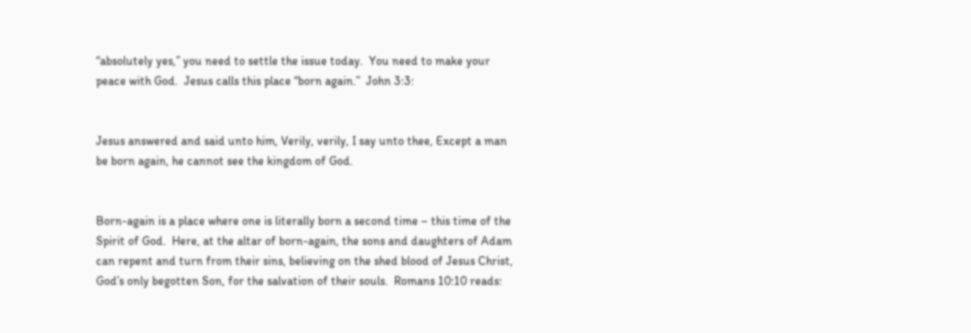“absolutely yes,” you need to settle the issue today.  You need to make your peace with God.  Jesus calls this place “born again.”  John 3:3:


Jesus answered and said unto him, Verily, verily, I say unto thee, Except a man be born again, he cannot see the kingdom of God.


Born-again is a place where one is literally born a second time – this time of the Spirit of God.  Here, at the altar of born-again, the sons and daughters of Adam can repent and turn from their sins, believing on the shed blood of Jesus Christ, God’s only begotten Son, for the salvation of their souls.  Romans 10:10 reads: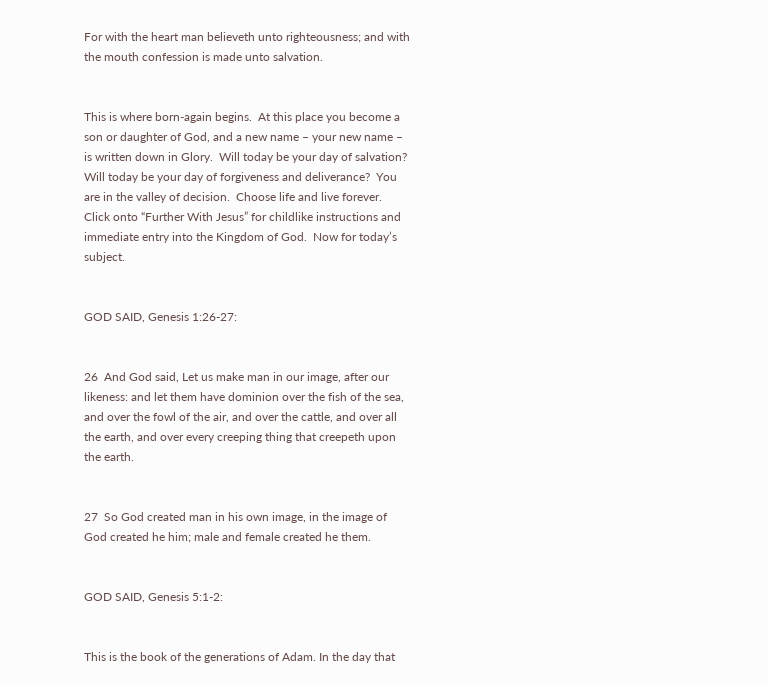For with the heart man believeth unto righteousness; and with the mouth confession is made unto salvation.


This is where born-again begins.  At this place you become a son or daughter of God, and a new name – your new name – is written down in Glory.  Will today be your day of salvation?  Will today be your day of forgiveness and deliverance?  You are in the valley of decision.  Choose life and live forever.  Click onto “Further With Jesus” for childlike instructions and immediate entry into the Kingdom of God.  Now for today’s subject.


GOD SAID, Genesis 1:26-27:


26  And God said, Let us make man in our image, after our likeness: and let them have dominion over the fish of the sea, and over the fowl of the air, and over the cattle, and over all the earth, and over every creeping thing that creepeth upon the earth.


27  So God created man in his own image, in the image of God created he him; male and female created he them.


GOD SAID, Genesis 5:1-2:


This is the book of the generations of Adam. In the day that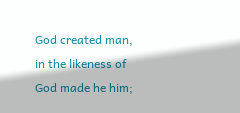God created man, in the likeness of God made he him;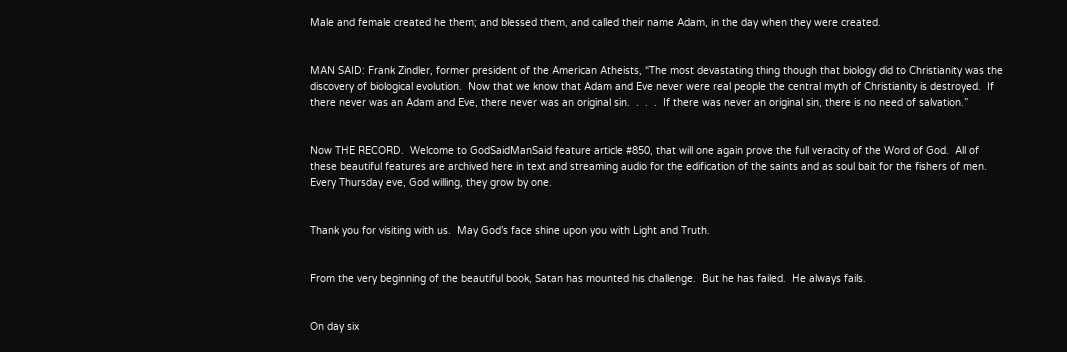Male and female created he them; and blessed them, and called their name Adam, in the day when they were created.


MAN SAID: Frank Zindler, former president of the American Atheists, “The most devastating thing though that biology did to Christianity was the discovery of biological evolution.  Now that we know that Adam and Eve never were real people the central myth of Christianity is destroyed.  If there never was an Adam and Eve, there never was an original sin.  .  .  .  If there was never an original sin, there is no need of salvation.”


Now THE RECORD.  Welcome to GodSaidManSaid feature article #850, that will one again prove the full veracity of the Word of God.  All of these beautiful features are archived here in text and streaming audio for the edification of the saints and as soul bait for the fishers of men.  Every Thursday eve, God willing, they grow by one.


Thank you for visiting with us.  May God’s face shine upon you with Light and Truth.


From the very beginning of the beautiful book, Satan has mounted his challenge.  But he has failed.  He always fails.


On day six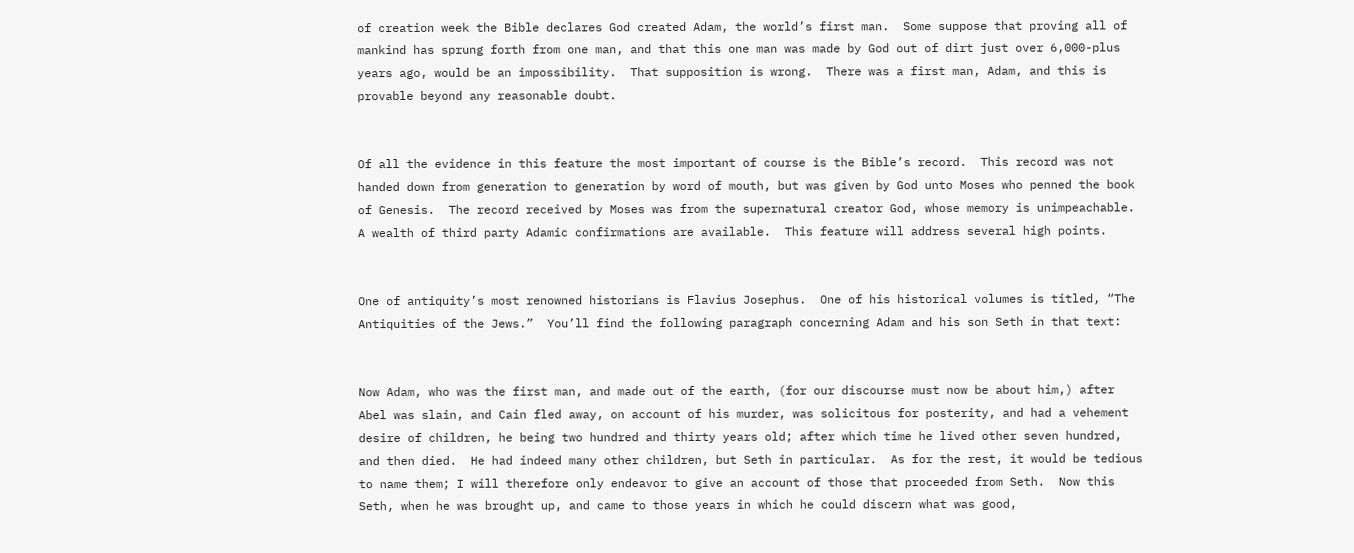of creation week the Bible declares God created Adam, the world’s first man.  Some suppose that proving all of mankind has sprung forth from one man, and that this one man was made by God out of dirt just over 6,000-plus years ago, would be an impossibility.  That supposition is wrong.  There was a first man, Adam, and this is provable beyond any reasonable doubt.


Of all the evidence in this feature the most important of course is the Bible’s record.  This record was not handed down from generation to generation by word of mouth, but was given by God unto Moses who penned the book of Genesis.  The record received by Moses was from the supernatural creator God, whose memory is unimpeachable.  A wealth of third party Adamic confirmations are available.  This feature will address several high points.


One of antiquity’s most renowned historians is Flavius Josephus.  One of his historical volumes is titled, “The Antiquities of the Jews.”  You’ll find the following paragraph concerning Adam and his son Seth in that text:


Now Adam, who was the first man, and made out of the earth, (for our discourse must now be about him,) after Abel was slain, and Cain fled away, on account of his murder, was solicitous for posterity, and had a vehement desire of children, he being two hundred and thirty years old; after which time he lived other seven hundred, and then died.  He had indeed many other children, but Seth in particular.  As for the rest, it would be tedious to name them; I will therefore only endeavor to give an account of those that proceeded from Seth.  Now this Seth, when he was brought up, and came to those years in which he could discern what was good,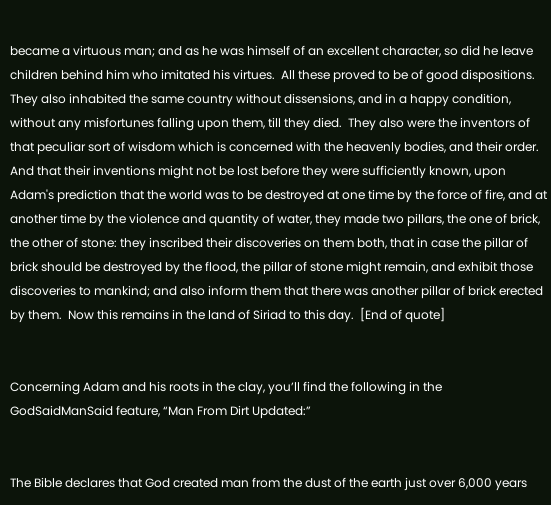became a virtuous man; and as he was himself of an excellent character, so did he leave children behind him who imitated his virtues.  All these proved to be of good dispositions.  They also inhabited the same country without dissensions, and in a happy condition, without any misfortunes falling upon them, till they died.  They also were the inventors of that peculiar sort of wisdom which is concerned with the heavenly bodies, and their order.  And that their inventions might not be lost before they were sufficiently known, upon Adam's prediction that the world was to be destroyed at one time by the force of fire, and at another time by the violence and quantity of water, they made two pillars, the one of brick, the other of stone: they inscribed their discoveries on them both, that in case the pillar of brick should be destroyed by the flood, the pillar of stone might remain, and exhibit those discoveries to mankind; and also inform them that there was another pillar of brick erected by them.  Now this remains in the land of Siriad to this day.  [End of quote]


Concerning Adam and his roots in the clay, you’ll find the following in the GodSaidManSaid feature, “Man From Dirt Updated:”


The Bible declares that God created man from the dust of the earth just over 6,000 years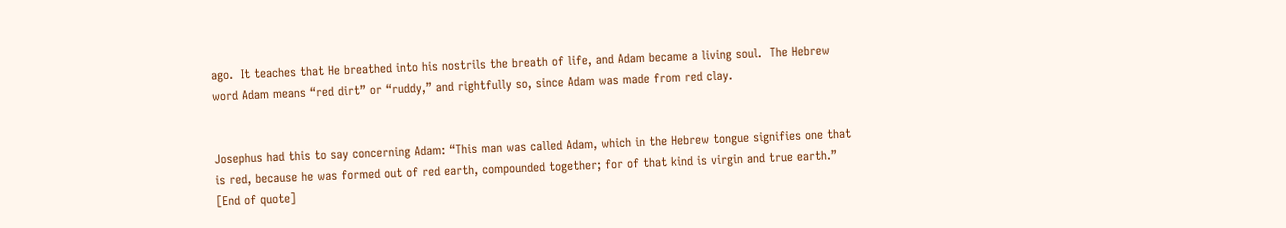ago.  It teaches that He breathed into his nostrils the breath of life, and Adam became a living soul.  The Hebrew word Adam means “red dirt” or “ruddy,” and rightfully so, since Adam was made from red clay.


Josephus had this to say concerning Adam: “This man was called Adam, which in the Hebrew tongue signifies one that is red, because he was formed out of red earth, compounded together; for of that kind is virgin and true earth.”  [End of quote]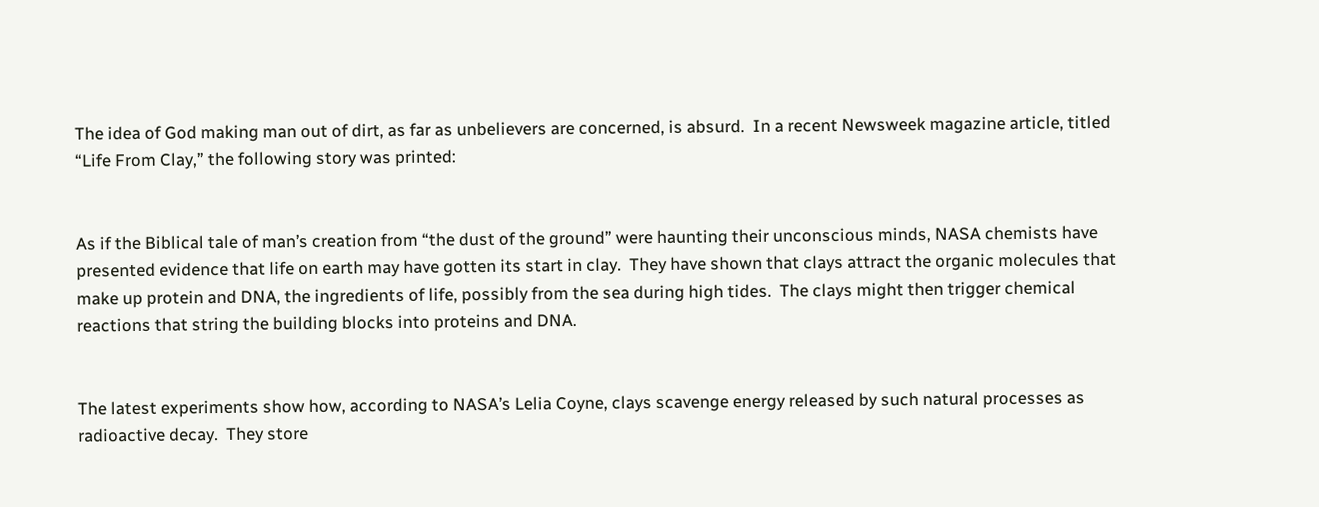The idea of God making man out of dirt, as far as unbelievers are concerned, is absurd.  In a recent Newsweek magazine article, titled “Life From Clay,” the following story was printed:


As if the Biblical tale of man’s creation from “the dust of the ground” were haunting their unconscious minds, NASA chemists have presented evidence that life on earth may have gotten its start in clay.  They have shown that clays attract the organic molecules that make up protein and DNA, the ingredients of life, possibly from the sea during high tides.  The clays might then trigger chemical reactions that string the building blocks into proteins and DNA.


The latest experiments show how, according to NASA’s Lelia Coyne, clays scavenge energy released by such natural processes as radioactive decay.  They store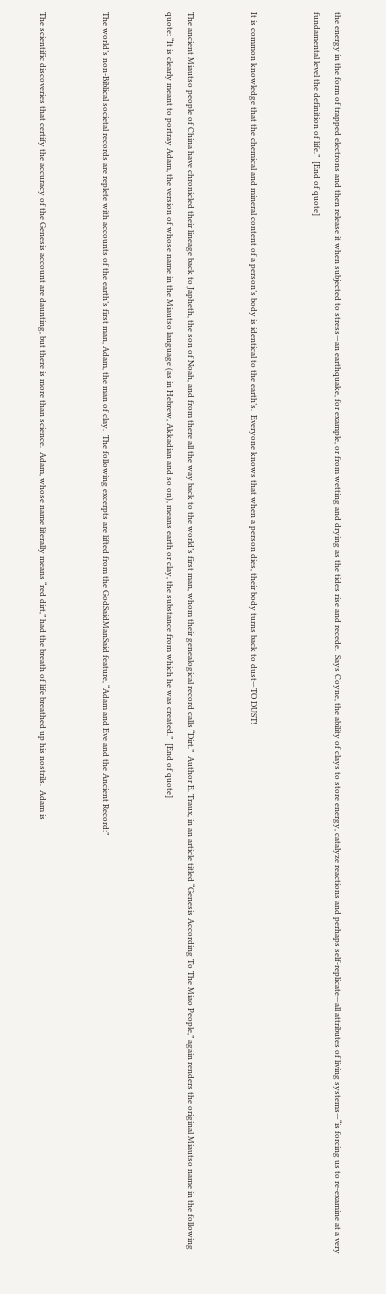the energy in the form of trapped electrons and then release it when subjected to stress—an earthquake, for example, or from wetting and drying as the tides rise and recede.  Says Coyne, the ability of clays to store energy, catalyze reactions and perhaps self-replicate—all attributes of living systems—“is forcing us to re-examine at a very fundamental level the definition of life.”  [End of quote]


It is common knowledge that the chemical and mineral content of a person’s body is identical to the earth’s.  Everyone knows that when a person dies, their body turns back to dust—TO DUST!


The ancient Miautso people of China have chronicled their lineage back to Japheth, the son of Noah, and from there all the way back to the world’s first man, whom their genealogical record calls “Dirt.”  Author E. Traux, in an article titled “Genesis According To The Miao People,” again renders the original Miautso name in the following quote: “It is clearly meant to portray Adam, the version of whose name in the Miautso language (as in Hebrew, Akkadian and so on), means earth or clay, the substance from which he was created.”  [End of quote]


The world’s non-Biblical societal records are replete with accounts of the earth’s first man, Adam, the man of clay.  The following excerpts are lifted from the GodSaidManSaid feature, “Adam and Eve and the Ancient Record:”


The scientific discoveries that certify the accuracy of the Genesis account are daunting, but there is more than science.  Adam, whose name literally means “red dirt,” had the breath of life breathed up his nostrils.  Adam is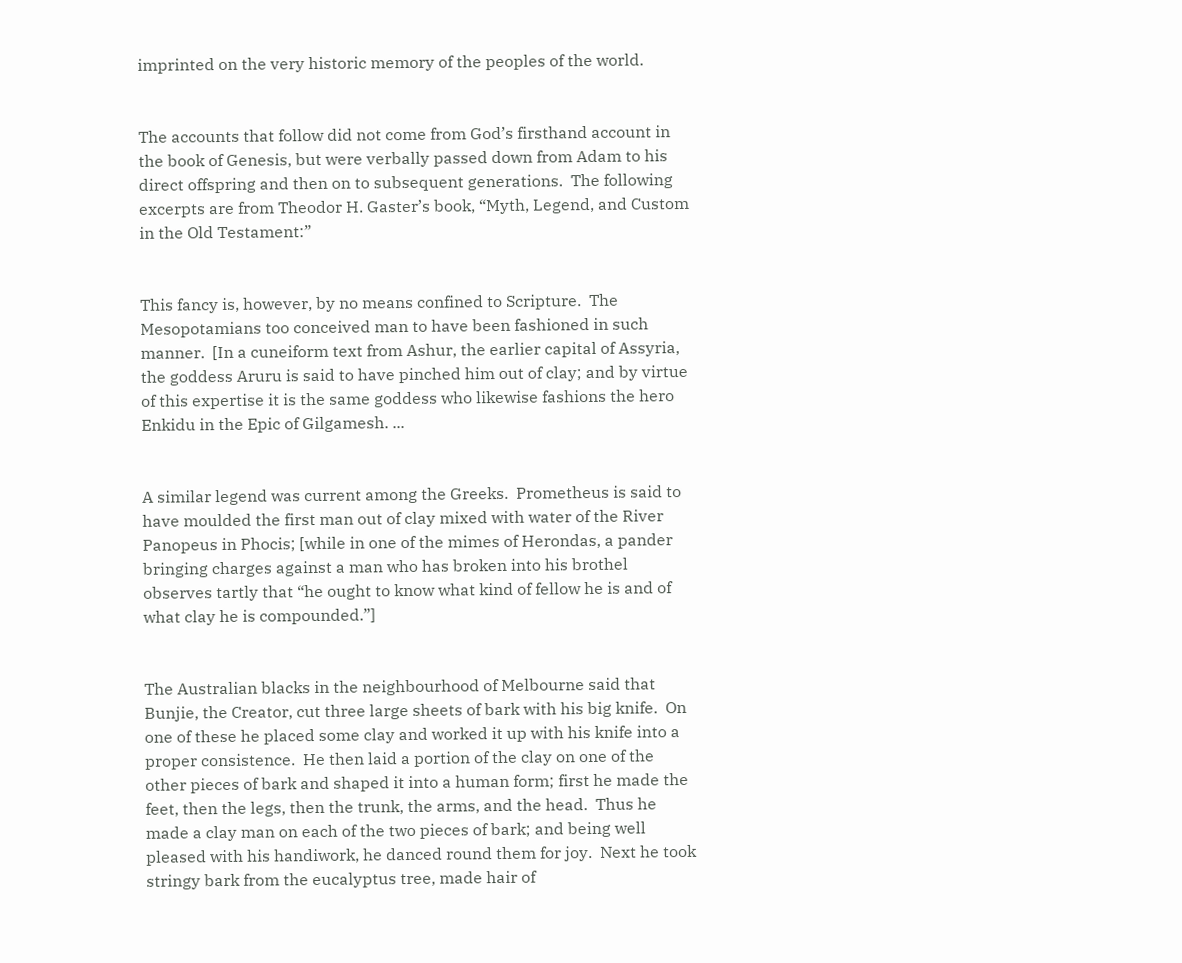imprinted on the very historic memory of the peoples of the world.


The accounts that follow did not come from God’s firsthand account in the book of Genesis, but were verbally passed down from Adam to his direct offspring and then on to subsequent generations.  The following excerpts are from Theodor H. Gaster’s book, “Myth, Legend, and Custom in the Old Testament:”


This fancy is, however, by no means confined to Scripture.  The Mesopotamians too conceived man to have been fashioned in such manner.  [In a cuneiform text from Ashur, the earlier capital of Assyria, the goddess Aruru is said to have pinched him out of clay; and by virtue of this expertise it is the same goddess who likewise fashions the hero Enkidu in the Epic of Gilgamesh. ...


A similar legend was current among the Greeks.  Prometheus is said to have moulded the first man out of clay mixed with water of the River Panopeus in Phocis; [while in one of the mimes of Herondas, a pander bringing charges against a man who has broken into his brothel observes tartly that “he ought to know what kind of fellow he is and of what clay he is compounded.”]


The Australian blacks in the neighbourhood of Melbourne said that Bunjie, the Creator, cut three large sheets of bark with his big knife.  On one of these he placed some clay and worked it up with his knife into a proper consistence.  He then laid a portion of the clay on one of the other pieces of bark and shaped it into a human form; first he made the feet, then the legs, then the trunk, the arms, and the head.  Thus he made a clay man on each of the two pieces of bark; and being well pleased with his handiwork, he danced round them for joy.  Next he took stringy bark from the eucalyptus tree, made hair of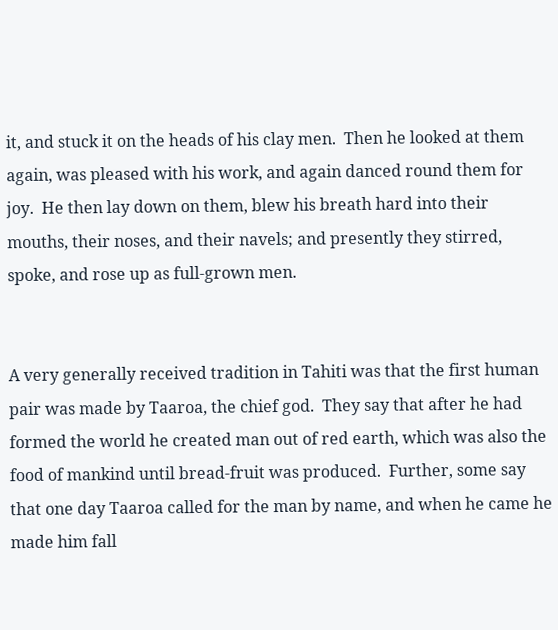it, and stuck it on the heads of his clay men.  Then he looked at them again, was pleased with his work, and again danced round them for joy.  He then lay down on them, blew his breath hard into their mouths, their noses, and their navels; and presently they stirred, spoke, and rose up as full-grown men.


A very generally received tradition in Tahiti was that the first human pair was made by Taaroa, the chief god.  They say that after he had formed the world he created man out of red earth, which was also the food of mankind until bread-fruit was produced.  Further, some say that one day Taaroa called for the man by name, and when he came he made him fall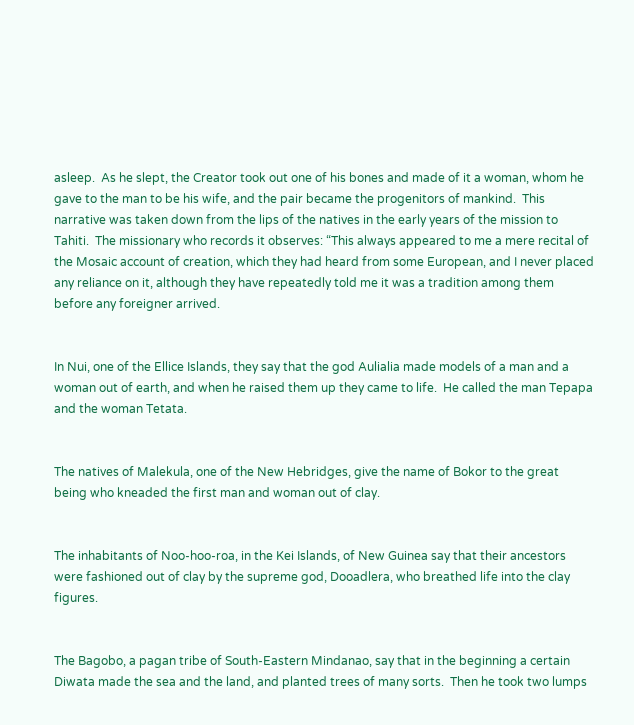asleep.  As he slept, the Creator took out one of his bones and made of it a woman, whom he gave to the man to be his wife, and the pair became the progenitors of mankind.  This narrative was taken down from the lips of the natives in the early years of the mission to Tahiti.  The missionary who records it observes: “This always appeared to me a mere recital of the Mosaic account of creation, which they had heard from some European, and I never placed any reliance on it, although they have repeatedly told me it was a tradition among them before any foreigner arrived.


In Nui, one of the Ellice Islands, they say that the god Aulialia made models of a man and a woman out of earth, and when he raised them up they came to life.  He called the man Tepapa and the woman Tetata.


The natives of Malekula, one of the New Hebridges, give the name of Bokor to the great being who kneaded the first man and woman out of clay.


The inhabitants of Noo-hoo-roa, in the Kei Islands, of New Guinea say that their ancestors were fashioned out of clay by the supreme god, Dooadlera, who breathed life into the clay figures.


The Bagobo, a pagan tribe of South-Eastern Mindanao, say that in the beginning a certain Diwata made the sea and the land, and planted trees of many sorts.  Then he took two lumps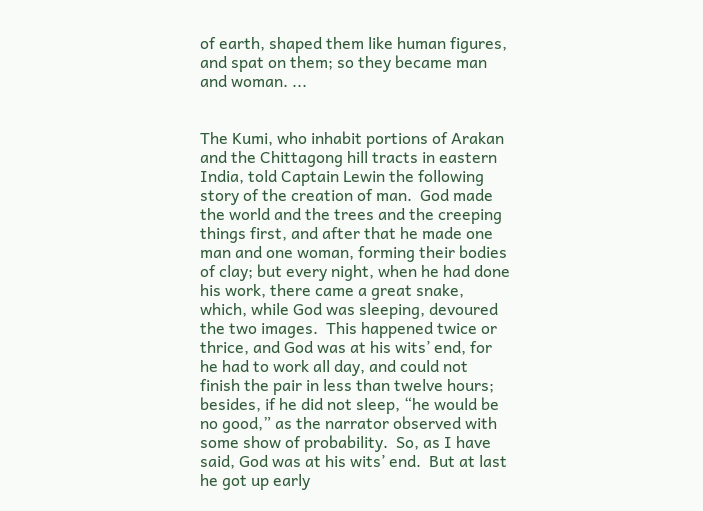of earth, shaped them like human figures, and spat on them; so they became man and woman. ...


The Kumi, who inhabit portions of Arakan and the Chittagong hill tracts in eastern India, told Captain Lewin the following story of the creation of man.  God made the world and the trees and the creeping things first, and after that he made one man and one woman, forming their bodies of clay; but every night, when he had done his work, there came a great snake, which, while God was sleeping, devoured the two images.  This happened twice or thrice, and God was at his wits’ end, for he had to work all day, and could not finish the pair in less than twelve hours; besides, if he did not sleep, “he would be no good,” as the narrator observed with some show of probability.  So, as I have said, God was at his wits’ end.  But at last he got up early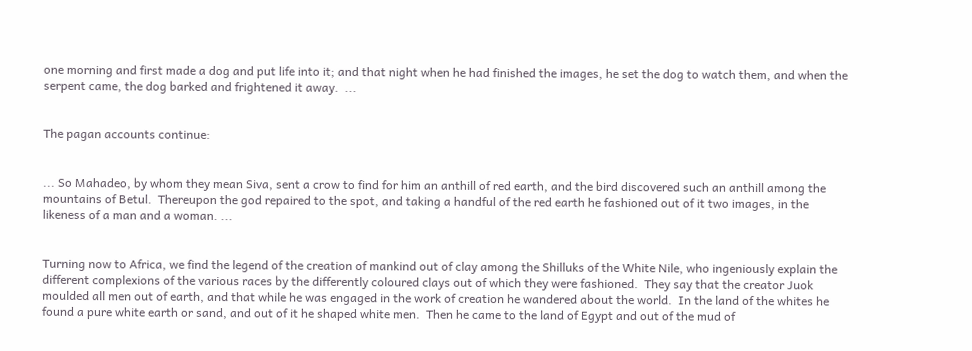one morning and first made a dog and put life into it; and that night when he had finished the images, he set the dog to watch them, and when the serpent came, the dog barked and frightened it away.  ...


The pagan accounts continue:


... So Mahadeo, by whom they mean Siva, sent a crow to find for him an anthill of red earth, and the bird discovered such an anthill among the mountains of Betul.  Thereupon the god repaired to the spot, and taking a handful of the red earth he fashioned out of it two images, in the likeness of a man and a woman. ...


Turning now to Africa, we find the legend of the creation of mankind out of clay among the Shilluks of the White Nile, who ingeniously explain the different complexions of the various races by the differently coloured clays out of which they were fashioned.  They say that the creator Juok moulded all men out of earth, and that while he was engaged in the work of creation he wandered about the world.  In the land of the whites he found a pure white earth or sand, and out of it he shaped white men.  Then he came to the land of Egypt and out of the mud of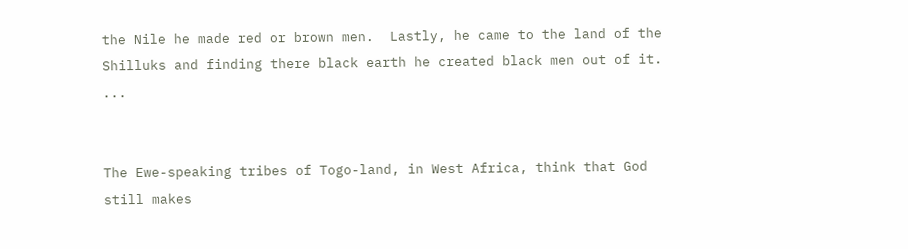the Nile he made red or brown men.  Lastly, he came to the land of the Shilluks and finding there black earth he created black men out of it. ...


The Ewe-speaking tribes of Togo-land, in West Africa, think that God still makes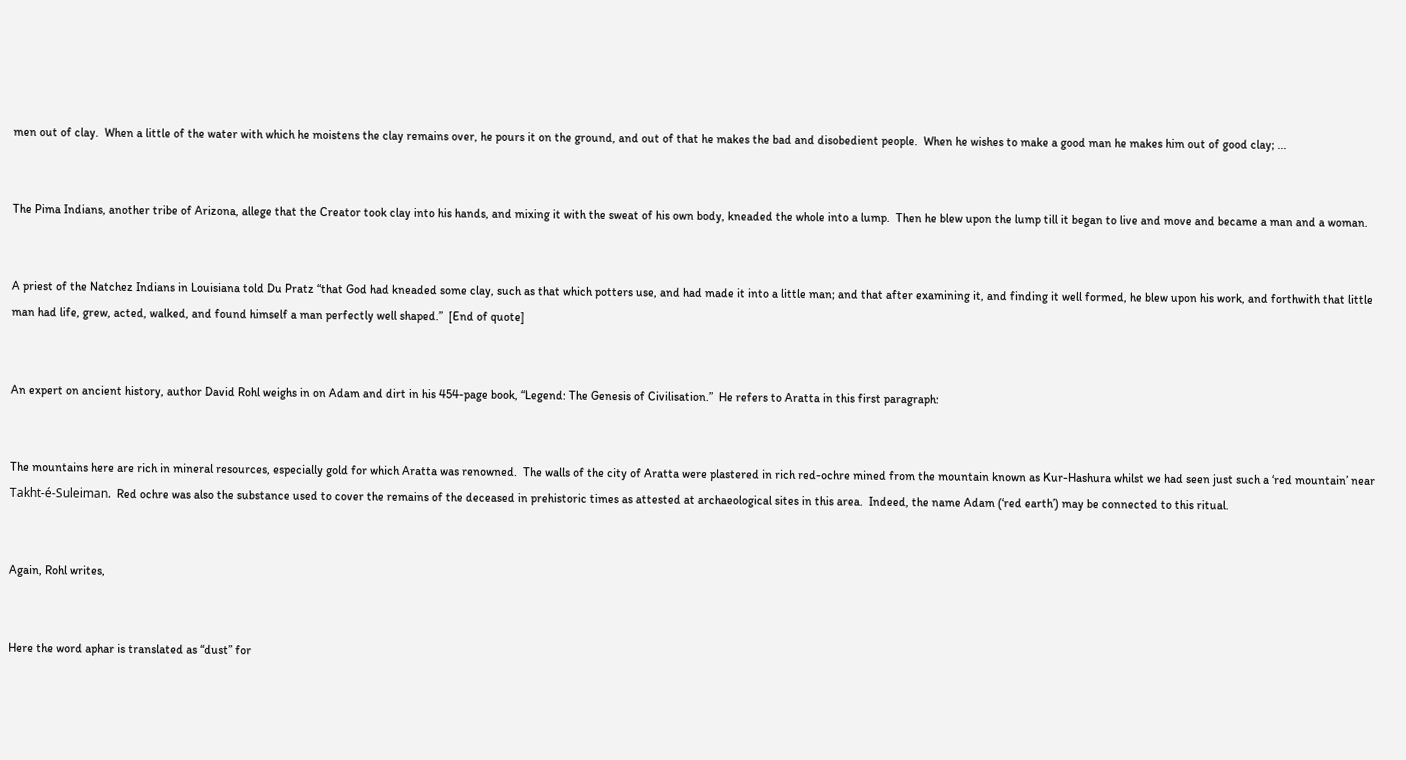men out of clay.  When a little of the water with which he moistens the clay remains over, he pours it on the ground, and out of that he makes the bad and disobedient people.  When he wishes to make a good man he makes him out of good clay; ...


The Pima Indians, another tribe of Arizona, allege that the Creator took clay into his hands, and mixing it with the sweat of his own body, kneaded the whole into a lump.  Then he blew upon the lump till it began to live and move and became a man and a woman.


A priest of the Natchez Indians in Louisiana told Du Pratz “that God had kneaded some clay, such as that which potters use, and had made it into a little man; and that after examining it, and finding it well formed, he blew upon his work, and forthwith that little man had life, grew, acted, walked, and found himself a man perfectly well shaped.”  [End of quote]


An expert on ancient history, author David Rohl weighs in on Adam and dirt in his 454-page book, “Legend: The Genesis of Civilisation.”  He refers to Aratta in this first paragraph:


The mountains here are rich in mineral resources, especially gold for which Aratta was renowned.  The walls of the city of Aratta were plastered in rich red-ochre mined from the mountain known as Kur-Hashura whilst we had seen just such a ‘red mountain’ near Takht-é-Suleiman.  Red ochre was also the substance used to cover the remains of the deceased in prehistoric times as attested at archaeological sites in this area.  Indeed, the name Adam (‘red earth’) may be connected to this ritual.


Again, Rohl writes,


Here the word aphar is translated as “dust” for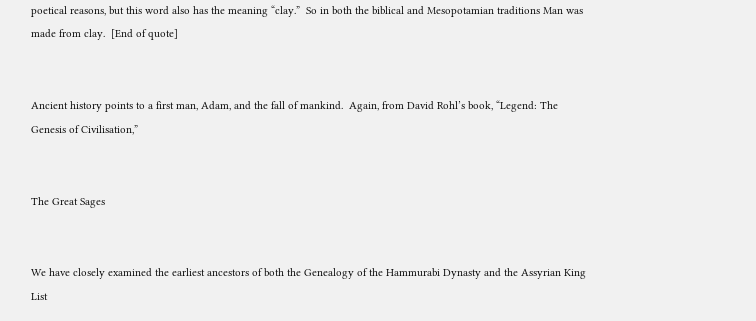poetical reasons, but this word also has the meaning “clay.”  So in both the biblical and Mesopotamian traditions Man was made from clay.  [End of quote]


Ancient history points to a first man, Adam, and the fall of mankind.  Again, from David Rohl’s book, “Legend: The Genesis of Civilisation,”


The Great Sages


We have closely examined the earliest ancestors of both the Genealogy of the Hammurabi Dynasty and the Assyrian King List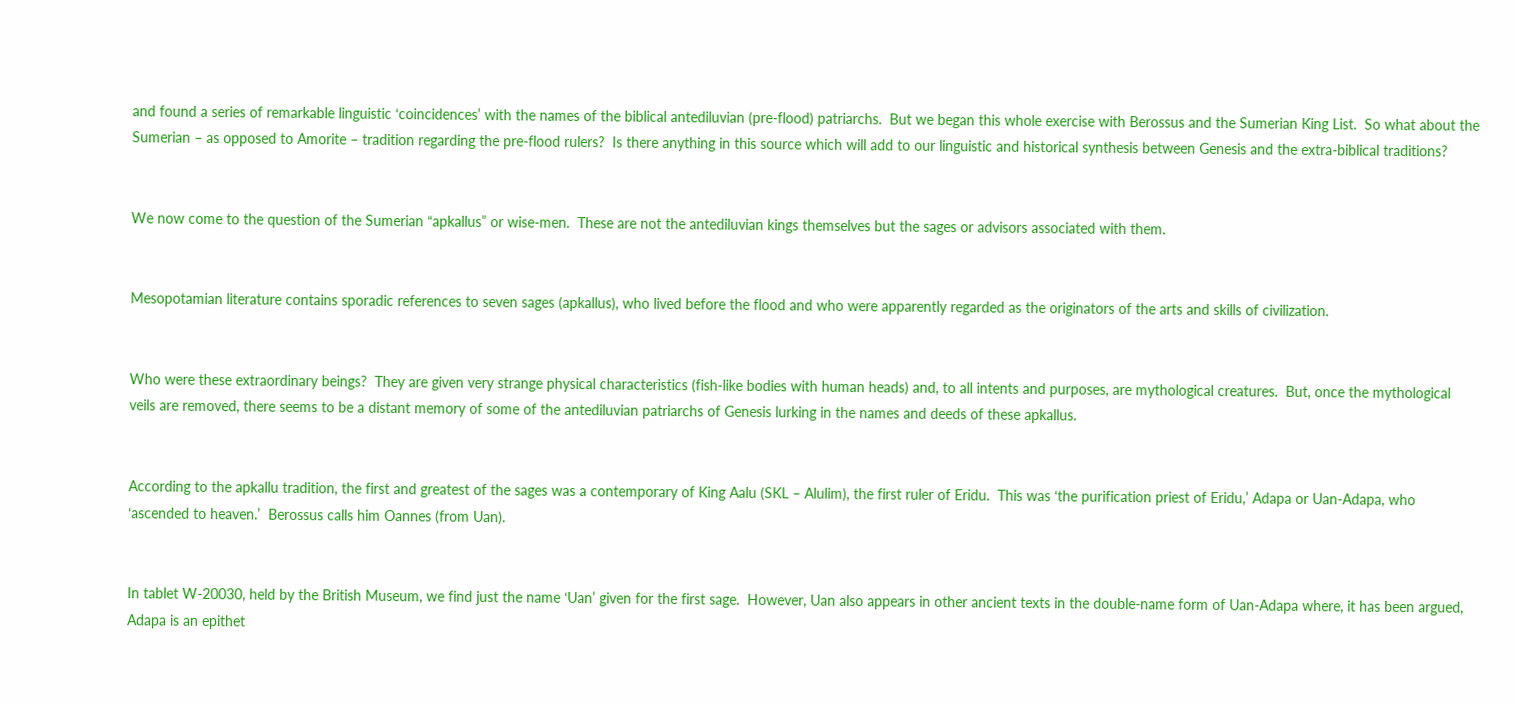and found a series of remarkable linguistic ‘coincidences’ with the names of the biblical antediluvian (pre-flood) patriarchs.  But we began this whole exercise with Berossus and the Sumerian King List.  So what about the Sumerian – as opposed to Amorite – tradition regarding the pre-flood rulers?  Is there anything in this source which will add to our linguistic and historical synthesis between Genesis and the extra-biblical traditions?


We now come to the question of the Sumerian “apkallus” or wise-men.  These are not the antediluvian kings themselves but the sages or advisors associated with them.


Mesopotamian literature contains sporadic references to seven sages (apkallus), who lived before the flood and who were apparently regarded as the originators of the arts and skills of civilization.


Who were these extraordinary beings?  They are given very strange physical characteristics (fish-like bodies with human heads) and, to all intents and purposes, are mythological creatures.  But, once the mythological veils are removed, there seems to be a distant memory of some of the antediluvian patriarchs of Genesis lurking in the names and deeds of these apkallus.


According to the apkallu tradition, the first and greatest of the sages was a contemporary of King Aalu (SKL – Alulim), the first ruler of Eridu.  This was ‘the purification priest of Eridu,’ Adapa or Uan-Adapa, who ‘ascended to heaven.’  Berossus calls him Oannes (from Uan).


In tablet W-20030, held by the British Museum, we find just the name ‘Uan’ given for the first sage.  However, Uan also appears in other ancient texts in the double-name form of Uan-Adapa where, it has been argued, Adapa is an epithet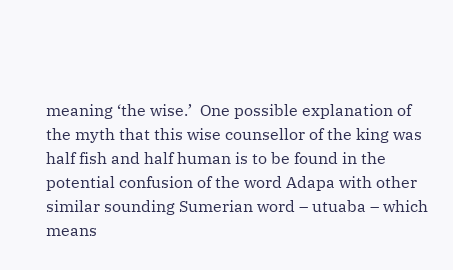meaning ‘the wise.’  One possible explanation of the myth that this wise counsellor of the king was half fish and half human is to be found in the potential confusion of the word Adapa with other similar sounding Sumerian word – utuaba – which means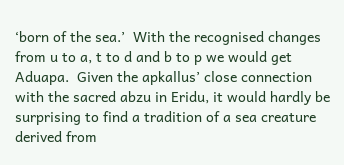‘born of the sea.’  With the recognised changes from u to a, t to d and b to p we would get Aduapa.  Given the apkallus’ close connection with the sacred abzu in Eridu, it would hardly be surprising to find a tradition of a sea creature derived from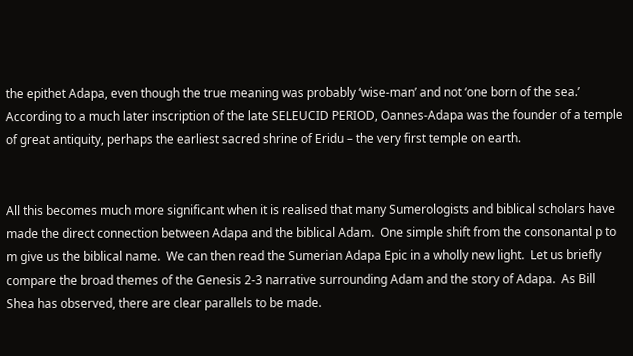the epithet Adapa, even though the true meaning was probably ‘wise-man’ and not ‘one born of the sea.’  According to a much later inscription of the late SELEUCID PERIOD, Oannes-Adapa was the founder of a temple of great antiquity, perhaps the earliest sacred shrine of Eridu – the very first temple on earth.


All this becomes much more significant when it is realised that many Sumerologists and biblical scholars have made the direct connection between Adapa and the biblical Adam.  One simple shift from the consonantal p to m give us the biblical name.  We can then read the Sumerian Adapa Epic in a wholly new light.  Let us briefly compare the broad themes of the Genesis 2-3 narrative surrounding Adam and the story of Adapa.  As Bill Shea has observed, there are clear parallels to be made.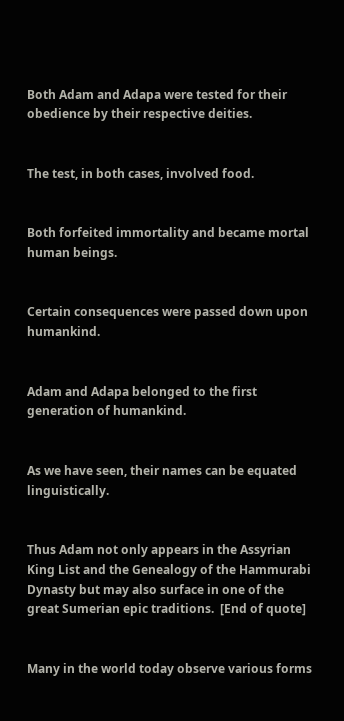Both Adam and Adapa were tested for their obedience by their respective deities.


The test, in both cases, involved food.


Both forfeited immortality and became mortal human beings.


Certain consequences were passed down upon humankind.


Adam and Adapa belonged to the first generation of humankind.


As we have seen, their names can be equated linguistically.


Thus Adam not only appears in the Assyrian King List and the Genealogy of the Hammurabi Dynasty but may also surface in one of the great Sumerian epic traditions.  [End of quote]


Many in the world today observe various forms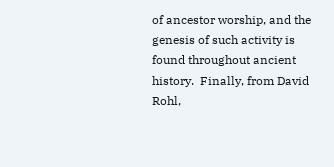of ancestor worship, and the genesis of such activity is found throughout ancient history.  Finally, from David Rohl,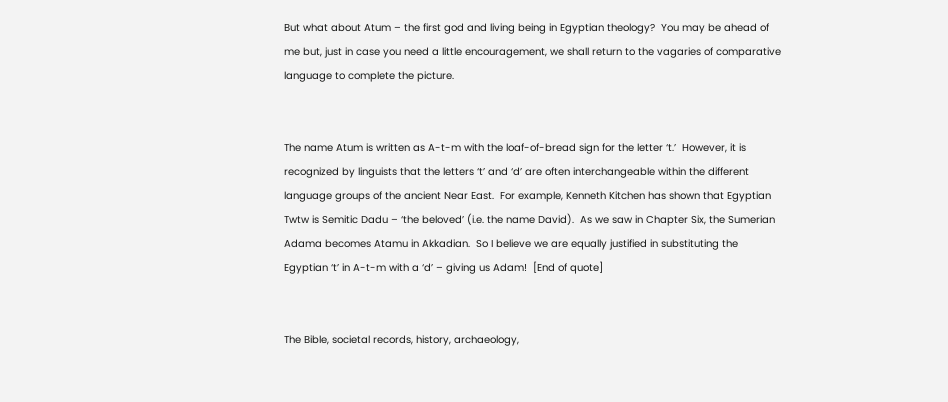But what about Atum – the first god and living being in Egyptian theology?  You may be ahead of me but, just in case you need a little encouragement, we shall return to the vagaries of comparative language to complete the picture.


The name Atum is written as A-t-m with the loaf-of-bread sign for the letter ‘t.’  However, it is recognized by linguists that the letters ‘t’ and ‘d’ are often interchangeable within the different language groups of the ancient Near East.  For example, Kenneth Kitchen has shown that Egyptian Twtw is Semitic Dadu – ‘the beloved’ (i.e. the name David).  As we saw in Chapter Six, the Sumerian Adama becomes Atamu in Akkadian.  So I believe we are equally justified in substituting the Egyptian ‘t’ in A-t-m with a ‘d’ – giving us Adam!  [End of quote]


The Bible, societal records, history, archaeology,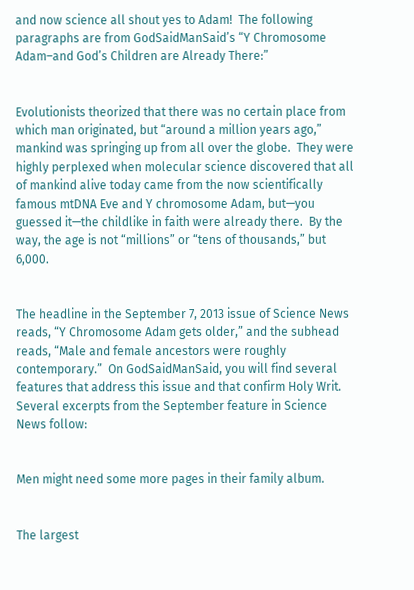and now science all shout yes to Adam!  The following paragraphs are from GodSaidManSaid’s “Y Chromosome Adam–and God’s Children are Already There:”


Evolutionists theorized that there was no certain place from which man originated, but “around a million years ago,” mankind was springing up from all over the globe.  They were highly perplexed when molecular science discovered that all of mankind alive today came from the now scientifically famous mtDNA Eve and Y chromosome Adam, but—you guessed it—the childlike in faith were already there.  By the way, the age is not “millions” or “tens of thousands,” but 6,000.


The headline in the September 7, 2013 issue of Science News reads, “Y Chromosome Adam gets older,” and the subhead reads, “Male and female ancestors were roughly contemporary.”  On GodSaidManSaid, you will find several features that address this issue and that confirm Holy Writ.  Several excerpts from the September feature in Science News follow:


Men might need some more pages in their family album.


The largest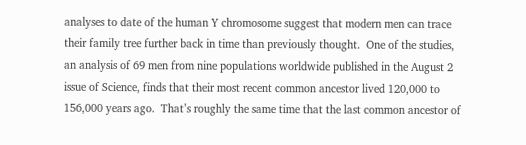analyses to date of the human Y chromosome suggest that modern men can trace their family tree further back in time than previously thought.  One of the studies, an analysis of 69 men from nine populations worldwide published in the August 2 issue of Science, finds that their most recent common ancestor lived 120,000 to 156,000 years ago.  That’s roughly the same time that the last common ancestor of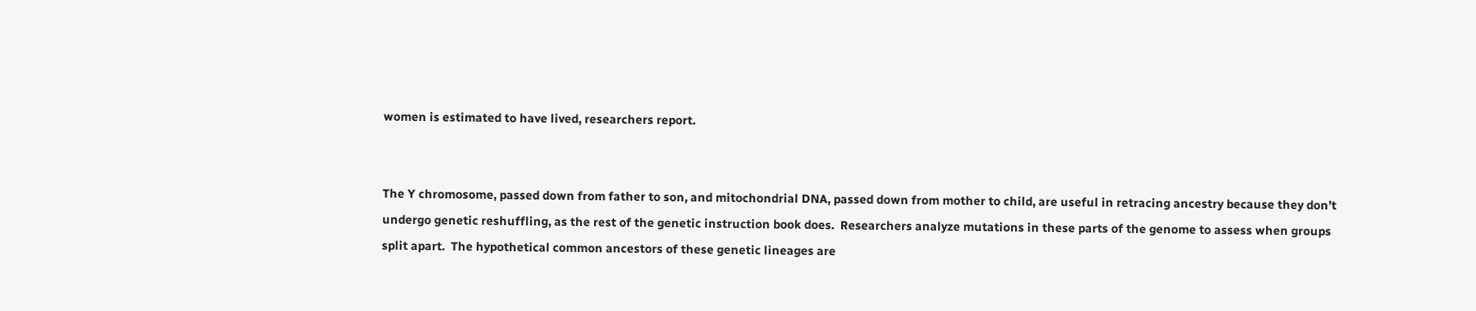women is estimated to have lived, researchers report.


The Y chromosome, passed down from father to son, and mitochondrial DNA, passed down from mother to child, are useful in retracing ancestry because they don’t undergo genetic reshuffling, as the rest of the genetic instruction book does.  Researchers analyze mutations in these parts of the genome to assess when groups split apart.  The hypothetical common ancestors of these genetic lineages are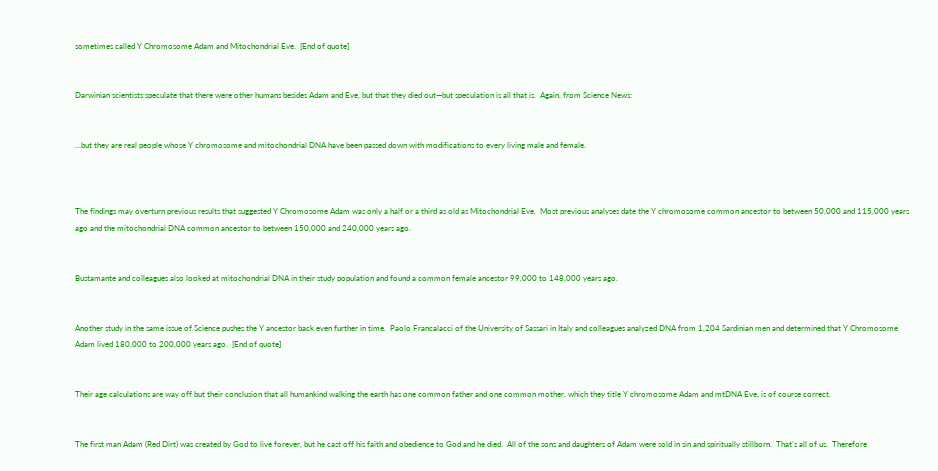sometimes called Y Chromosome Adam and Mitochondrial Eve.  [End of quote]


Darwinian scientists speculate that there were other humans besides Adam and Eve, but that they died out—but speculation is all that is.  Again, from Science News:


…but they are real people whose Y chromosome and mitochondrial DNA have been passed down with modifications to every living male and female.



The findings may overturn previous results that suggested Y Chromosome Adam was only a half or a third as old as Mitochondrial Eve.  Most previous analyses date the Y chromosome common ancestor to between 50,000 and 115,000 years ago and the mitochondrial DNA common ancestor to between 150,000 and 240,000 years ago.


Bustamante and colleagues also looked at mitochondrial DNA in their study population and found a common female ancestor 99,000 to 148,000 years ago.


Another study in the same issue of Science pushes the Y ancestor back even further in time.  Paolo Francalacci of the University of Sassari in Italy and colleagues analyzed DNA from 1,204 Sardinian men and determined that Y Chromosome Adam lived 180,000 to 200,000 years ago.  [End of quote]


Their age calculations are way off but their conclusion that all humankind walking the earth has one common father and one common mother, which they title Y chromosome Adam and mtDNA Eve, is of course correct.


The first man Adam (Red Dirt) was created by God to live forever, but he cast off his faith and obedience to God and he died.  All of the sons and daughters of Adam were sold in sin and spiritually stillborn.  That’s all of us.  Therefore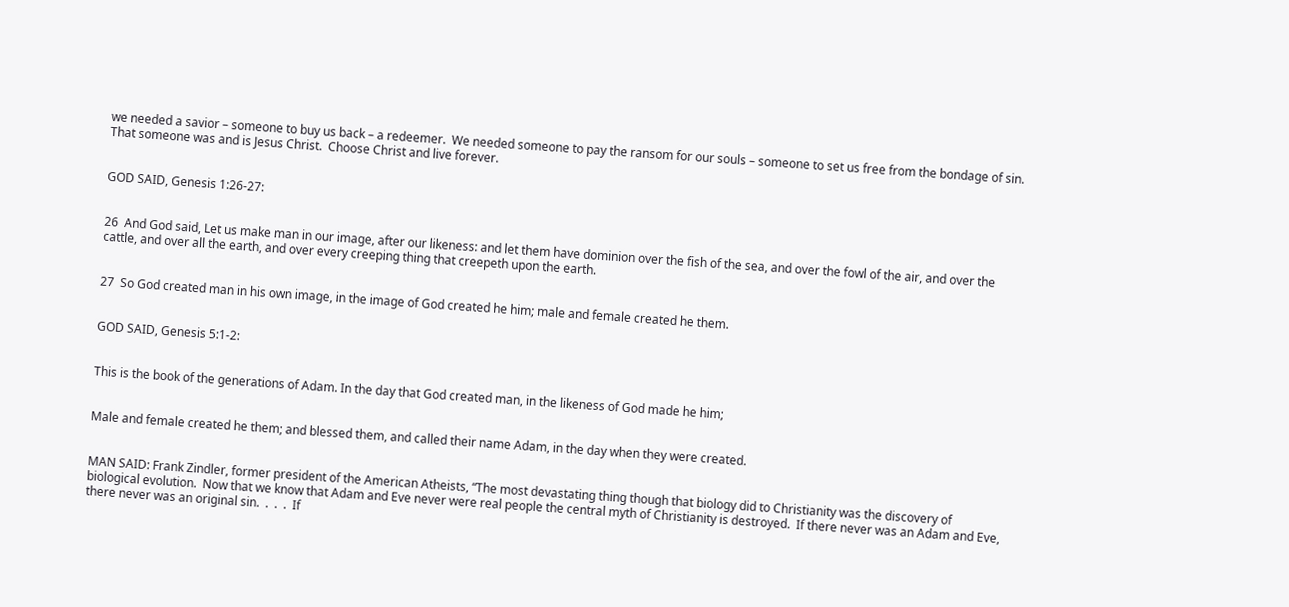we needed a savior – someone to buy us back – a redeemer.  We needed someone to pay the ransom for our souls – someone to set us free from the bondage of sin.  That someone was and is Jesus Christ.  Choose Christ and live forever.


GOD SAID, Genesis 1:26-27:


26  And God said, Let us make man in our image, after our likeness: and let them have dominion over the fish of the sea, and over the fowl of the air, and over the cattle, and over all the earth, and over every creeping thing that creepeth upon the earth.


27  So God created man in his own image, in the image of God created he him; male and female created he them.


GOD SAID, Genesis 5:1-2:


This is the book of the generations of Adam. In the day that God created man, in the likeness of God made he him;


Male and female created he them; and blessed them, and called their name Adam, in the day when they were created.


MAN SAID: Frank Zindler, former president of the American Atheists, “The most devastating thing though that biology did to Christianity was the discovery of biological evolution.  Now that we know that Adam and Eve never were real people the central myth of Christianity is destroyed.  If there never was an Adam and Eve, there never was an original sin.  .  .  .  If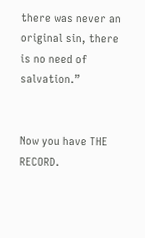there was never an original sin, there is no need of salvation.”


Now you have THE RECORD.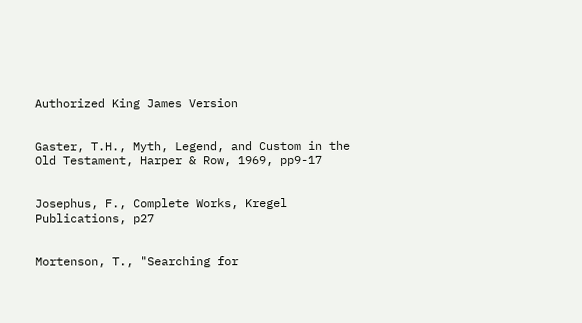Authorized King James Version


Gaster, T.H., Myth, Legend, and Custom in the Old Testament, Harper & Row, 1969, pp9-17


Josephus, F., Complete Works, Kregel Publications, p27


Mortenson, T., "Searching for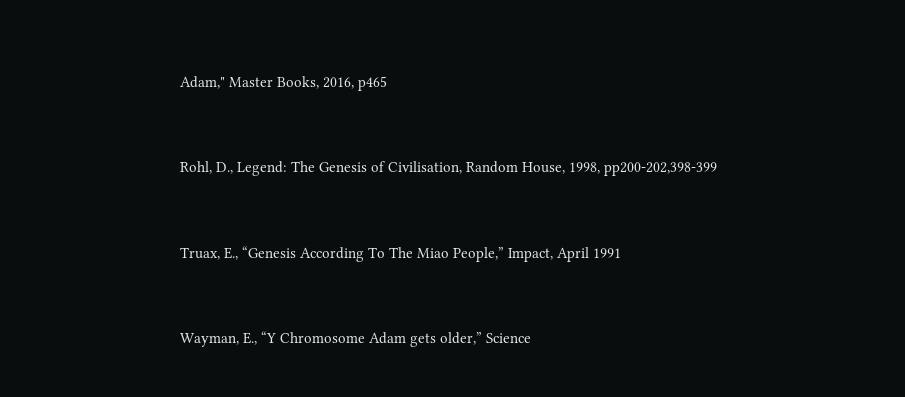Adam," Master Books, 2016, p465


Rohl, D., Legend: The Genesis of Civilisation, Random House, 1998, pp200-202,398-399


Truax, E., “Genesis According To The Miao People,” Impact, April 1991


Wayman, E., “Y Chromosome Adam gets older,” Science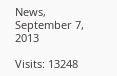News, September 7, 2013

Visits: 13248